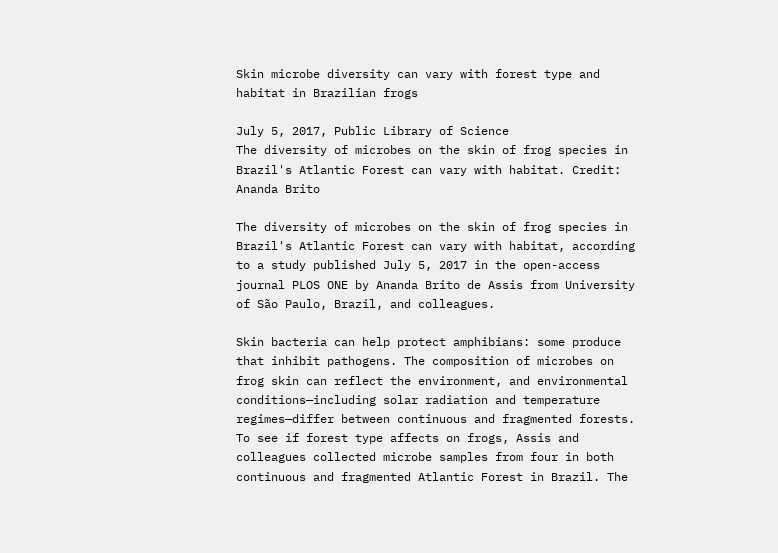Skin microbe diversity can vary with forest type and habitat in Brazilian frogs

July 5, 2017, Public Library of Science
The diversity of microbes on the skin of frog species in Brazil's Atlantic Forest can vary with habitat. Credit: Ananda Brito

The diversity of microbes on the skin of frog species in Brazil's Atlantic Forest can vary with habitat, according to a study published July 5, 2017 in the open-access journal PLOS ONE by Ananda Brito de Assis from University of São Paulo, Brazil, and colleagues.

Skin bacteria can help protect amphibians: some produce that inhibit pathogens. The composition of microbes on frog skin can reflect the environment, and environmental conditions—including solar radiation and temperature regimes—differ between continuous and fragmented forests. To see if forest type affects on frogs, Assis and colleagues collected microbe samples from four in both continuous and fragmented Atlantic Forest in Brazil. The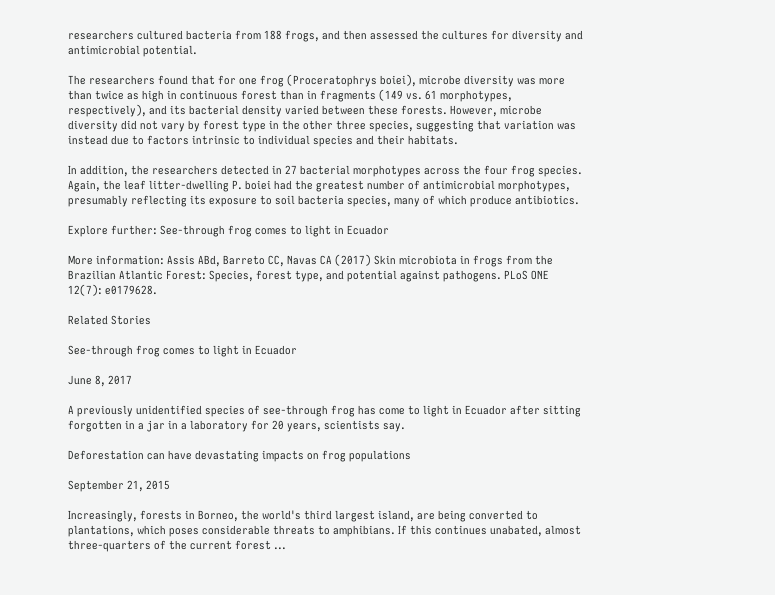researchers cultured bacteria from 188 frogs, and then assessed the cultures for diversity and antimicrobial potential.

The researchers found that for one frog (Proceratophrys boiei), microbe diversity was more than twice as high in continuous forest than in fragments (149 vs. 61 morphotypes, respectively), and its bacterial density varied between these forests. However, microbe diversity did not vary by forest type in the other three species, suggesting that variation was instead due to factors intrinsic to individual species and their habitats.

In addition, the researchers detected in 27 bacterial morphotypes across the four frog species. Again, the leaf litter-dwelling P. boiei had the greatest number of antimicrobial morphotypes, presumably reflecting its exposure to soil bacteria species, many of which produce antibiotics.

Explore further: See-through frog comes to light in Ecuador

More information: Assis ABd, Barreto CC, Navas CA (2017) Skin microbiota in frogs from the Brazilian Atlantic Forest: Species, forest type, and potential against pathogens. PLoS ONE 12(7): e0179628.

Related Stories

See-through frog comes to light in Ecuador

June 8, 2017

A previously unidentified species of see-through frog has come to light in Ecuador after sitting forgotten in a jar in a laboratory for 20 years, scientists say.

Deforestation can have devastating impacts on frog populations

September 21, 2015

Increasingly, forests in Borneo, the world's third largest island, are being converted to plantations, which poses considerable threats to amphibians. If this continues unabated, almost three-quarters of the current forest ...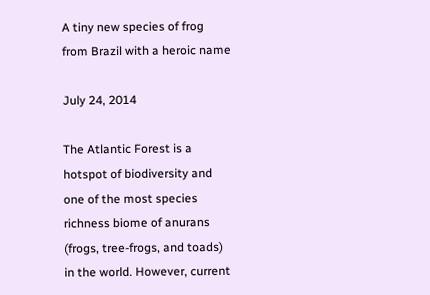A tiny new species of frog from Brazil with a heroic name

July 24, 2014

The Atlantic Forest is a hotspot of biodiversity and one of the most species richness biome of anurans (frogs, tree-frogs, and toads) in the world. However, current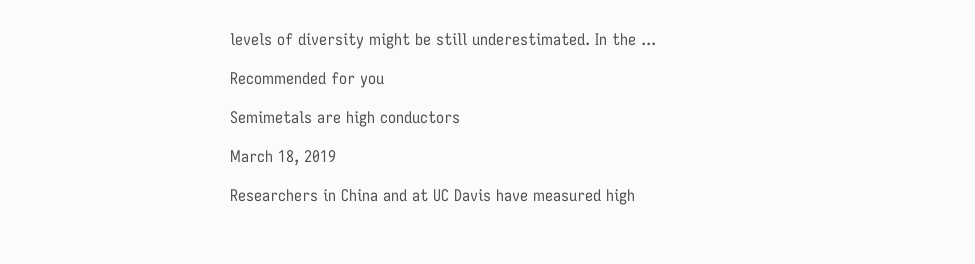levels of diversity might be still underestimated. In the ...

Recommended for you

Semimetals are high conductors

March 18, 2019

Researchers in China and at UC Davis have measured high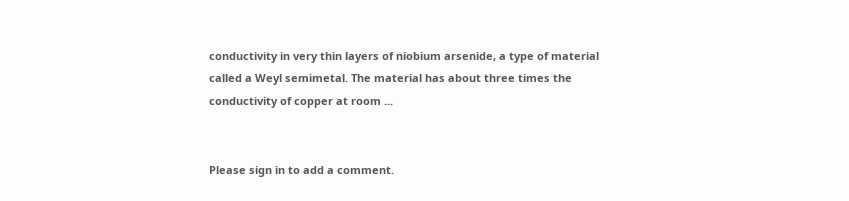conductivity in very thin layers of niobium arsenide, a type of material called a Weyl semimetal. The material has about three times the conductivity of copper at room ...


Please sign in to add a comment.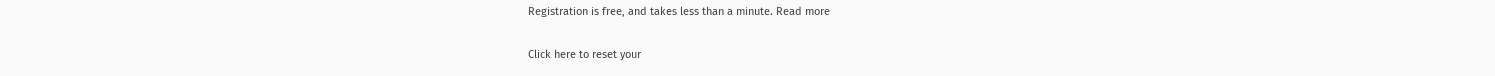Registration is free, and takes less than a minute. Read more

Click here to reset your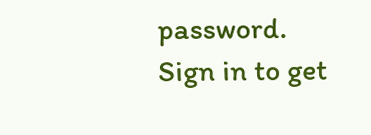password.
Sign in to get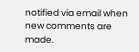notified via email when new comments are made.